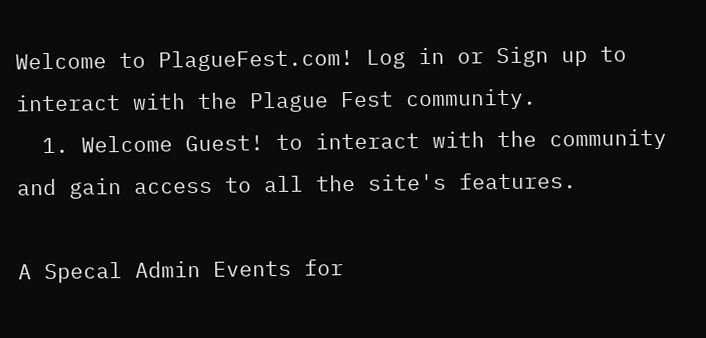Welcome to PlagueFest.com! Log in or Sign up to interact with the Plague Fest community.
  1. Welcome Guest! to interact with the community and gain access to all the site's features.

A Specal Admin Events for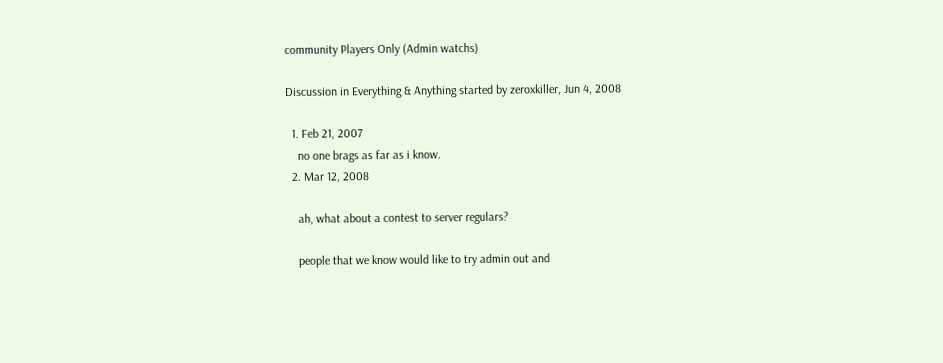community Players Only (Admin watchs)

Discussion in Everything & Anything started by zeroxkiller, Jun 4, 2008

  1. Feb 21, 2007
    no one brags as far as i know.
  2. Mar 12, 2008

    ah, what about a contest to server regulars?

    people that we know would like to try admin out and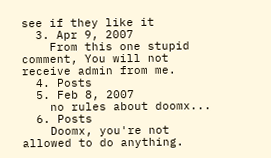see if they like it
  3. Apr 9, 2007
    From this one stupid comment, You will not receive admin from me.
  4. Posts
  5. Feb 8, 2007
    no rules about doomx...
  6. Posts
    Doomx, you're not allowed to do anything.